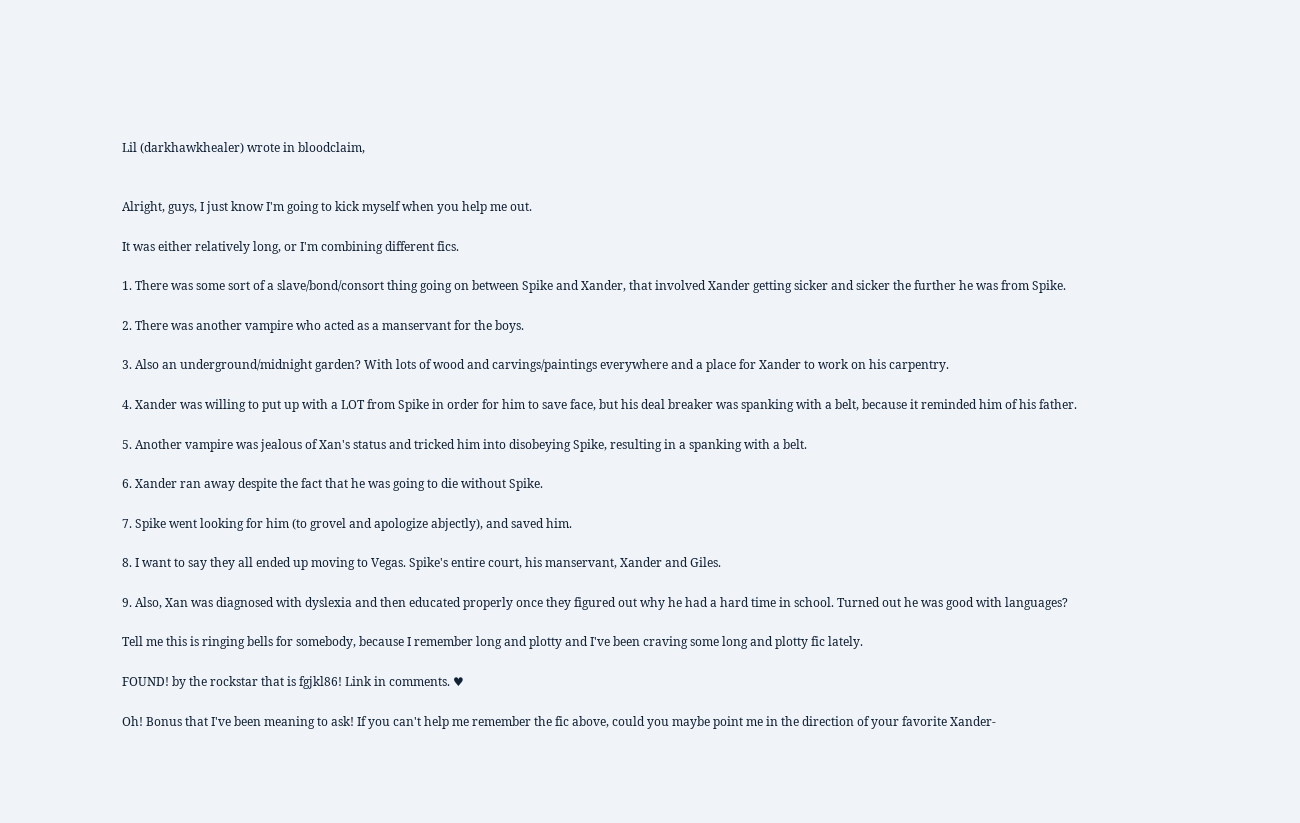Lil (darkhawkhealer) wrote in bloodclaim,


Alright, guys, I just know I'm going to kick myself when you help me out.

It was either relatively long, or I'm combining different fics.

1. There was some sort of a slave/bond/consort thing going on between Spike and Xander, that involved Xander getting sicker and sicker the further he was from Spike.

2. There was another vampire who acted as a manservant for the boys.

3. Also an underground/midnight garden? With lots of wood and carvings/paintings everywhere and a place for Xander to work on his carpentry.

4. Xander was willing to put up with a LOT from Spike in order for him to save face, but his deal breaker was spanking with a belt, because it reminded him of his father.

5. Another vampire was jealous of Xan's status and tricked him into disobeying Spike, resulting in a spanking with a belt.

6. Xander ran away despite the fact that he was going to die without Spike.

7. Spike went looking for him (to grovel and apologize abjectly), and saved him.

8. I want to say they all ended up moving to Vegas. Spike's entire court, his manservant, Xander and Giles.

9. Also, Xan was diagnosed with dyslexia and then educated properly once they figured out why he had a hard time in school. Turned out he was good with languages?

Tell me this is ringing bells for somebody, because I remember long and plotty and I've been craving some long and plotty fic lately.

FOUND! by the rockstar that is fgjkl86! Link in comments. ♥

Oh! Bonus that I've been meaning to ask! If you can't help me remember the fic above, could you maybe point me in the direction of your favorite Xander-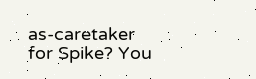as-caretaker for Spike? You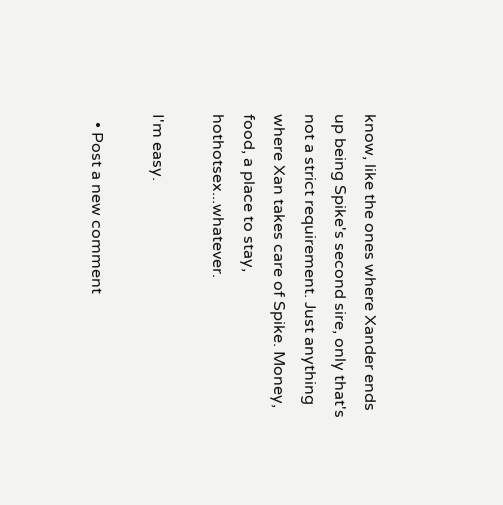know, like the ones where Xander ends up being Spike's second sire, only that's not a strict requirement. Just anything where Xan takes care of Spike. Money, food, a place to stay, hothotsex...whatever.

I'm easy.

  • Post a new comment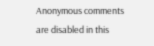Anonymous comments are disabled in this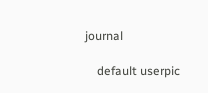journal

    default userpic